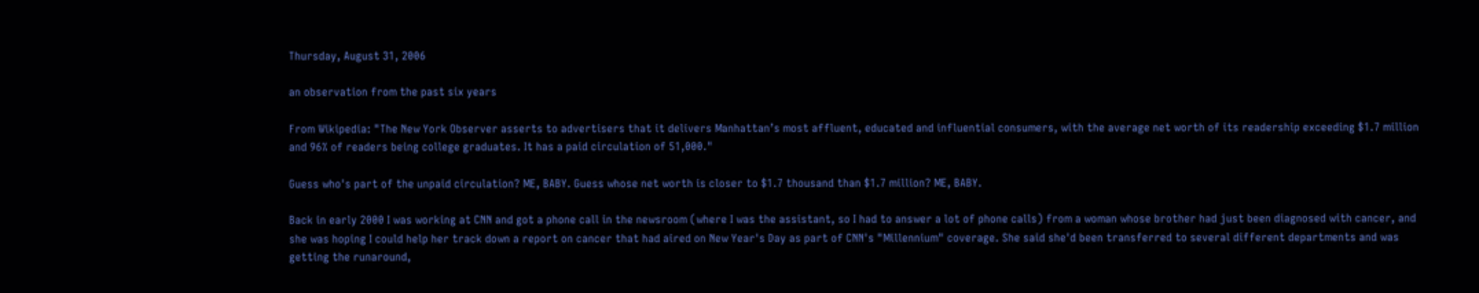Thursday, August 31, 2006

an observation from the past six years

From Wikipedia: "The New York Observer asserts to advertisers that it delivers Manhattan’s most affluent, educated and influential consumers, with the average net worth of its readership exceeding $1.7 million and 96% of readers being college graduates. It has a paid circulation of 51,000."

Guess who's part of the unpaid circulation? ME, BABY. Guess whose net worth is closer to $1.7 thousand than $1.7 million? ME, BABY.

Back in early 2000 I was working at CNN and got a phone call in the newsroom (where I was the assistant, so I had to answer a lot of phone calls) from a woman whose brother had just been diagnosed with cancer, and she was hoping I could help her track down a report on cancer that had aired on New Year's Day as part of CNN's "Millennium" coverage. She said she'd been transferred to several different departments and was getting the runaround,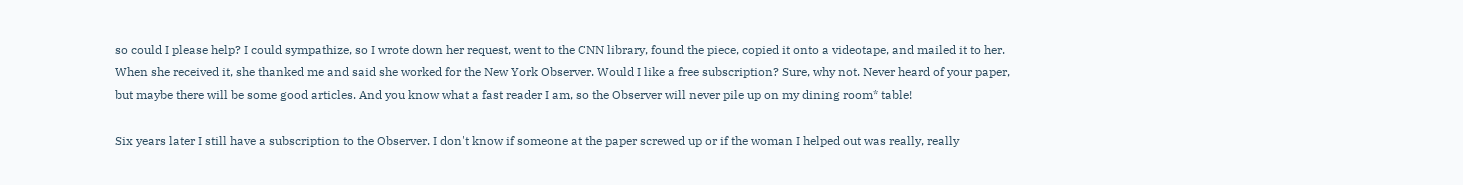so could I please help? I could sympathize, so I wrote down her request, went to the CNN library, found the piece, copied it onto a videotape, and mailed it to her. When she received it, she thanked me and said she worked for the New York Observer. Would I like a free subscription? Sure, why not. Never heard of your paper, but maybe there will be some good articles. And you know what a fast reader I am, so the Observer will never pile up on my dining room* table!

Six years later I still have a subscription to the Observer. I don't know if someone at the paper screwed up or if the woman I helped out was really, really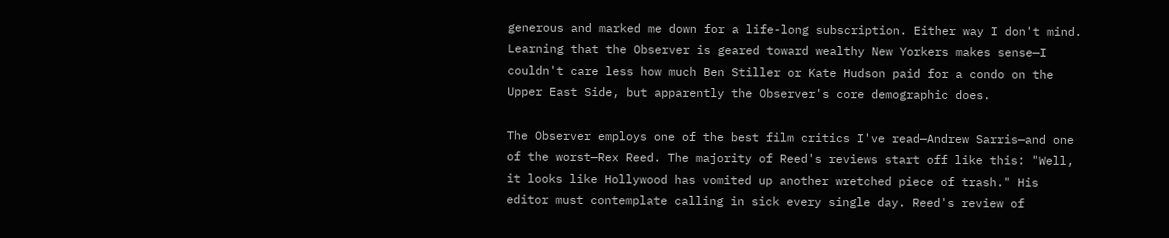generous and marked me down for a life-long subscription. Either way I don't mind. Learning that the Observer is geared toward wealthy New Yorkers makes sense—I couldn't care less how much Ben Stiller or Kate Hudson paid for a condo on the Upper East Side, but apparently the Observer's core demographic does.

The Observer employs one of the best film critics I've read—Andrew Sarris—and one of the worst—Rex Reed. The majority of Reed's reviews start off like this: "Well, it looks like Hollywood has vomited up another wretched piece of trash." His editor must contemplate calling in sick every single day. Reed's review of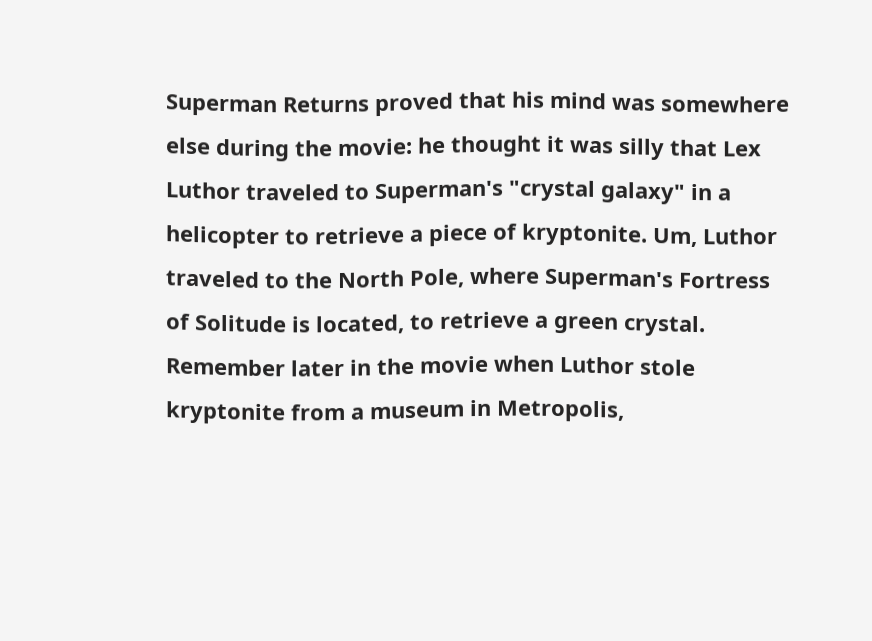Superman Returns proved that his mind was somewhere else during the movie: he thought it was silly that Lex Luthor traveled to Superman's "crystal galaxy" in a helicopter to retrieve a piece of kryptonite. Um, Luthor traveled to the North Pole, where Superman's Fortress of Solitude is located, to retrieve a green crystal. Remember later in the movie when Luthor stole kryptonite from a museum in Metropolis,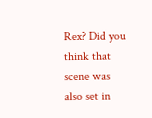Rex? Did you think that scene was also set in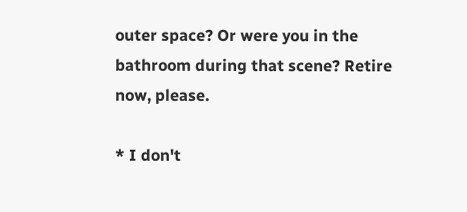outer space? Or were you in the bathroom during that scene? Retire now, please.

* I don't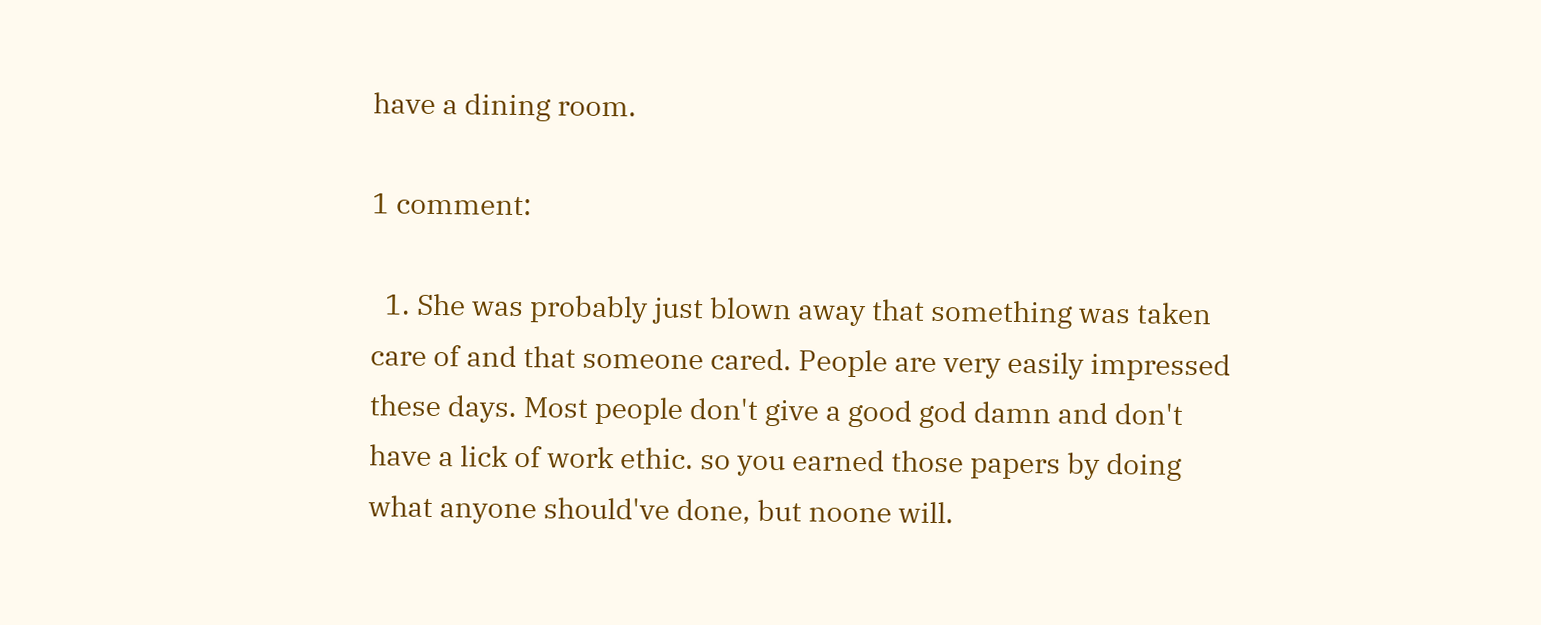have a dining room.

1 comment:

  1. She was probably just blown away that something was taken care of and that someone cared. People are very easily impressed these days. Most people don't give a good god damn and don't have a lick of work ethic. so you earned those papers by doing what anyone should've done, but noone will.